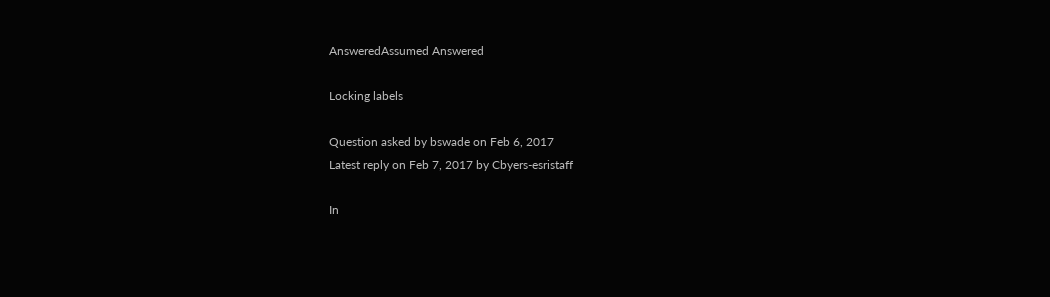AnsweredAssumed Answered

Locking labels

Question asked by bswade on Feb 6, 2017
Latest reply on Feb 7, 2017 by Cbyers-esristaff

In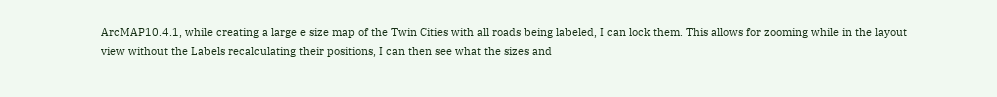ArcMAP10.4.1, while creating a large e size map of the Twin Cities with all roads being labeled, I can lock them. This allows for zooming while in the layout view without the Labels recalculating their positions, I can then see what the sizes and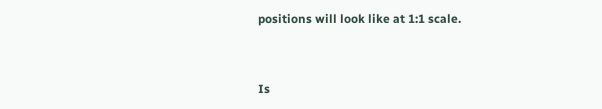positions will look like at 1:1 scale.


Is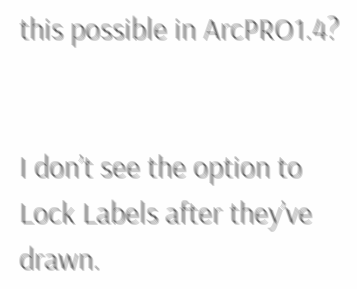this possible in ArcPRO1.4?


I don’t see the option to Lock Labels after they’ve drawn.